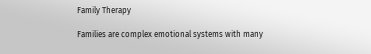Family Therapy

Families are complex emotional systems with many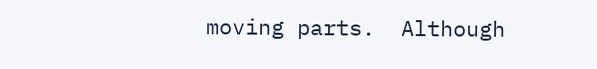moving parts.  Although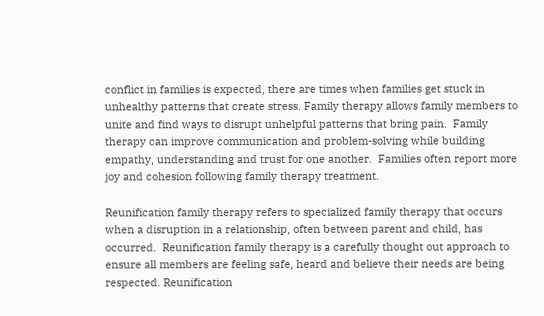conflict in families is expected, there are times when families get stuck in unhealthy patterns that create stress. Family therapy allows family members to unite and find ways to disrupt unhelpful patterns that bring pain.  Family therapy can improve communication and problem-solving while building empathy, understanding and trust for one another.  Families often report more joy and cohesion following family therapy treatment.

Reunification family therapy refers to specialized family therapy that occurs when a disruption in a relationship, often between parent and child, has occurred.  Reunification family therapy is a carefully thought out approach to ensure all members are feeling safe, heard and believe their needs are being respected. Reunification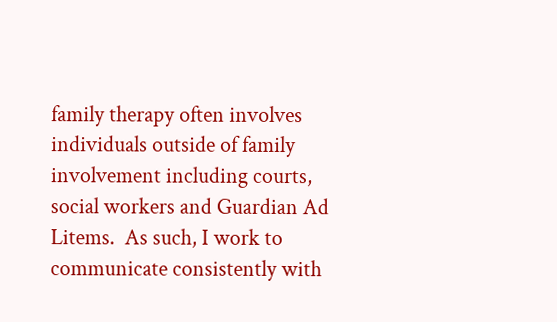family therapy often involves individuals outside of family involvement including courts, social workers and Guardian Ad Litems.  As such, I work to communicate consistently with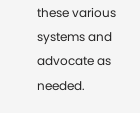these various systems and advocate as needed.